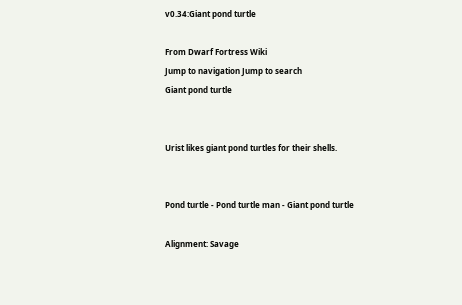v0.34:Giant pond turtle

From Dwarf Fortress Wiki
Jump to navigation Jump to search
Giant pond turtle


Urist likes giant pond turtles for their shells.


Pond turtle - Pond turtle man - Giant pond turtle

Alignment: Savage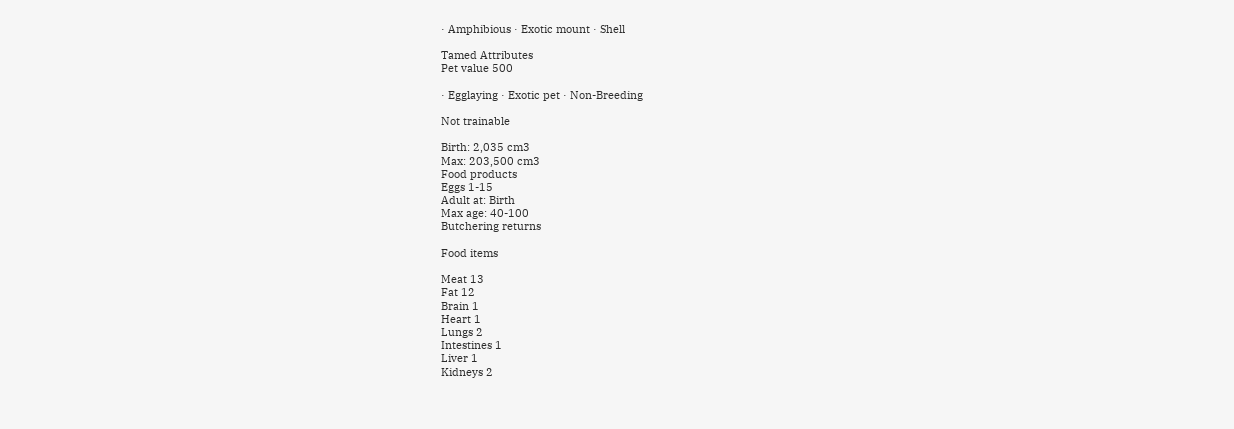· Amphibious · Exotic mount · Shell

Tamed Attributes
Pet value 500

· Egglaying · Exotic pet · Non-Breeding

Not trainable

Birth: 2,035 cm3
Max: 203,500 cm3
Food products
Eggs 1-15
Adult at: Birth
Max age: 40-100
Butchering returns

Food items

Meat 13
Fat 12
Brain 1
Heart 1
Lungs 2
Intestines 1
Liver 1
Kidneys 2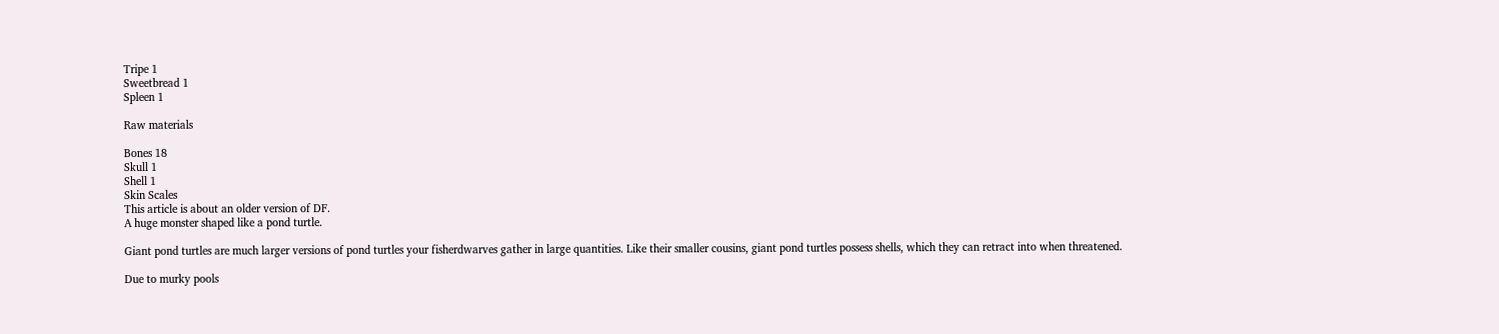Tripe 1
Sweetbread 1
Spleen 1

Raw materials

Bones 18
Skull 1
Shell 1
Skin Scales
This article is about an older version of DF.
A huge monster shaped like a pond turtle.

Giant pond turtles are much larger versions of pond turtles your fisherdwarves gather in large quantities. Like their smaller cousins, giant pond turtles possess shells, which they can retract into when threatened.

Due to murky pools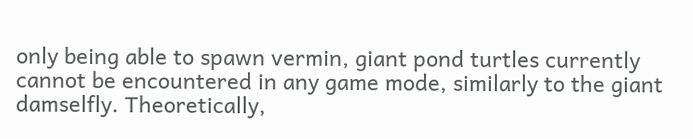only being able to spawn vermin, giant pond turtles currently cannot be encountered in any game mode, similarly to the giant damselfly. Theoretically,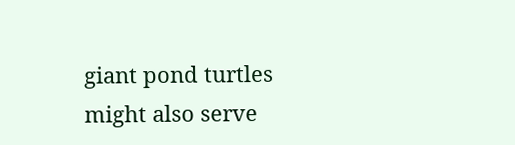giant pond turtles might also serve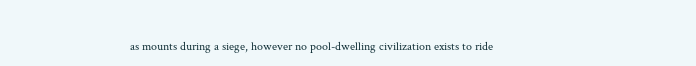as mounts during a siege, however no pool-dwelling civilization exists to ride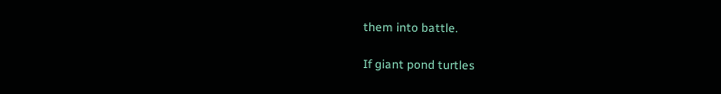them into battle.

If giant pond turtles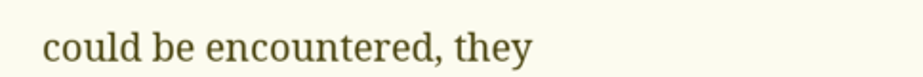could be encountered, they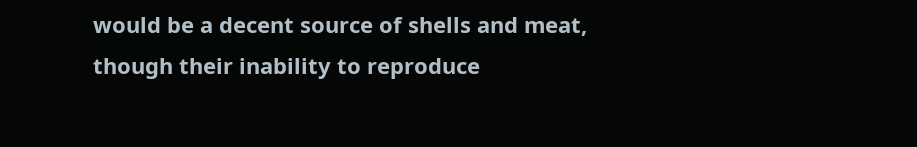would be a decent source of shells and meat, though their inability to reproduce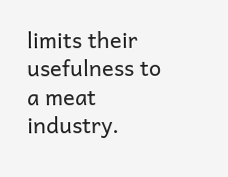limits their usefulness to a meat industry.